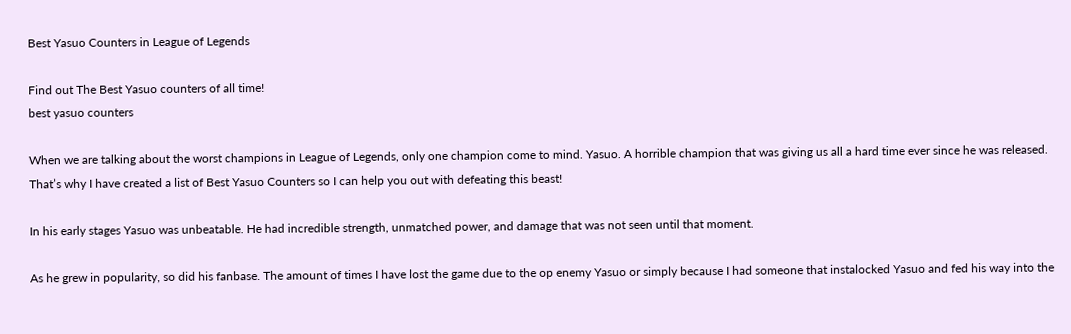Best Yasuo Counters in League of Legends

Find out The Best Yasuo counters of all time!
best yasuo counters

When we are talking about the worst champions in League of Legends, only one champion come to mind. Yasuo. A horrible champion that was giving us all a hard time ever since he was released. That’s why I have created a list of Best Yasuo Counters so I can help you out with defeating this beast!

In his early stages Yasuo was unbeatable. He had incredible strength, unmatched power, and damage that was not seen until that moment.

As he grew in popularity, so did his fanbase. The amount of times I have lost the game due to the op enemy Yasuo or simply because I had someone that instalocked Yasuo and fed his way into the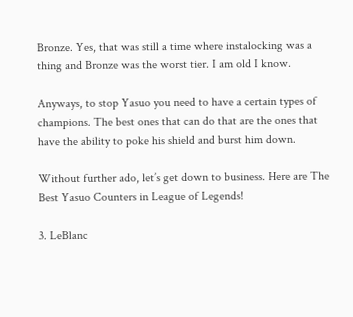Bronze. Yes, that was still a time where instalocking was a thing and Bronze was the worst tier. I am old I know.

Anyways, to stop Yasuo you need to have a certain types of champions. The best ones that can do that are the ones that have the ability to poke his shield and burst him down.

Without further ado, let’s get down to business. Here are The Best Yasuo Counters in League of Legends!

3. LeBlanc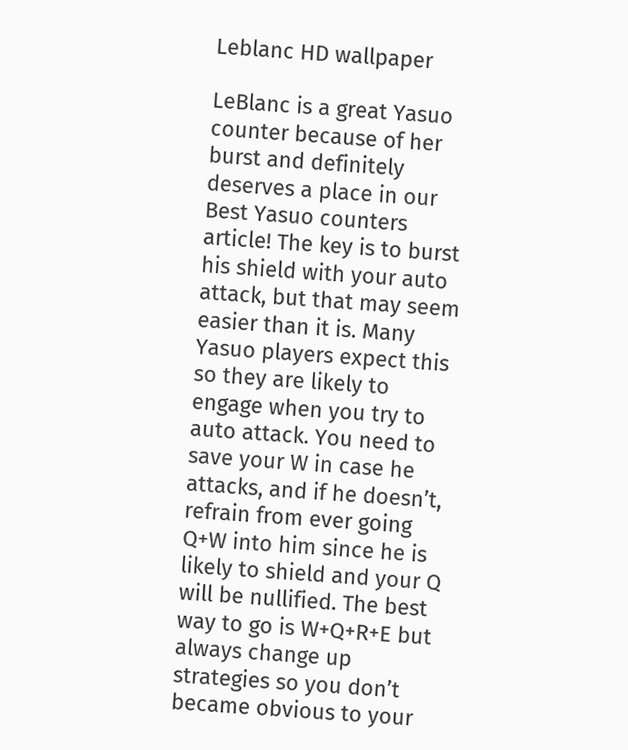Leblanc HD wallpaper

LeBlanc is a great Yasuo counter because of her burst and definitely deserves a place in our Best Yasuo counters article! The key is to burst his shield with your auto attack, but that may seem easier than it is. Many Yasuo players expect this so they are likely to engage when you try to auto attack. You need to save your W in case he attacks, and if he doesn’t, refrain from ever going Q+W into him since he is likely to shield and your Q will be nullified. The best way to go is W+Q+R+E but always change up strategies so you don’t became obvious to your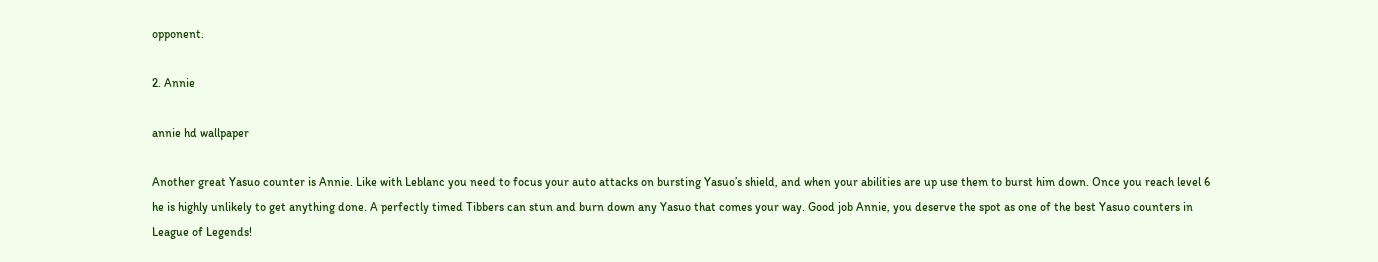opponent.

2. Annie

annie hd wallpaper

Another great Yasuo counter is Annie. Like with Leblanc you need to focus your auto attacks on bursting Yasuo’s shield, and when your abilities are up use them to burst him down. Once you reach level 6 he is highly unlikely to get anything done. A perfectly timed Tibbers can stun and burn down any Yasuo that comes your way. Good job Annie, you deserve the spot as one of the best Yasuo counters in League of Legends!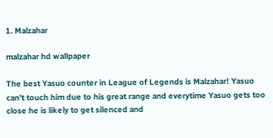1. Malzahar

malzahar hd wallpaper

The best Yasuo counter in League of Legends is Malzahar! Yasuo can’t touch him due to his great range and everytime Yasuo gets too close he is likely to get silenced and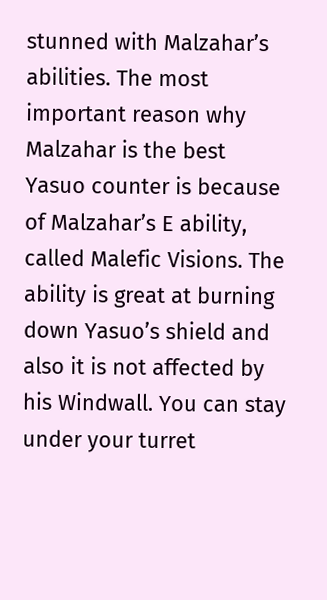stunned with Malzahar’s abilities. The most important reason why Malzahar is the best Yasuo counter is because of Malzahar’s E ability, called Malefic Visions. The ability is great at burning down Yasuo’s shield and also it is not affected by his Windwall. You can stay under your turret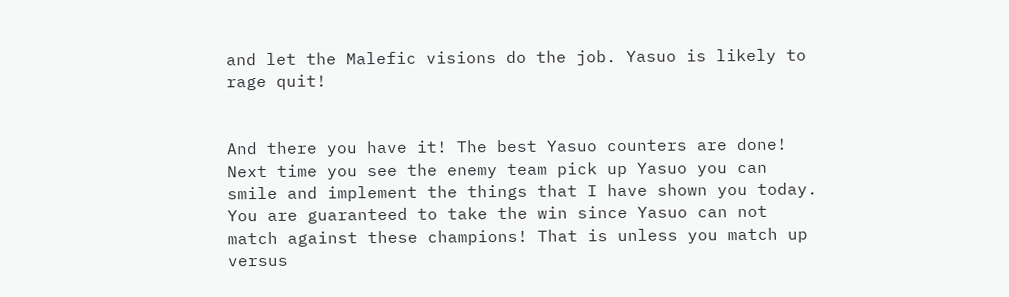and let the Malefic visions do the job. Yasuo is likely to rage quit!


And there you have it! The best Yasuo counters are done! Next time you see the enemy team pick up Yasuo you can smile and implement the things that I have shown you today. You are guaranteed to take the win since Yasuo can not match against these champions! That is unless you match up versus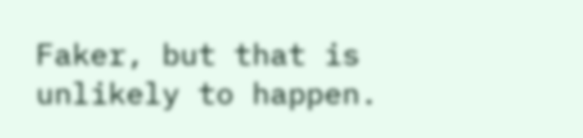Faker, but that is unlikely to happen.